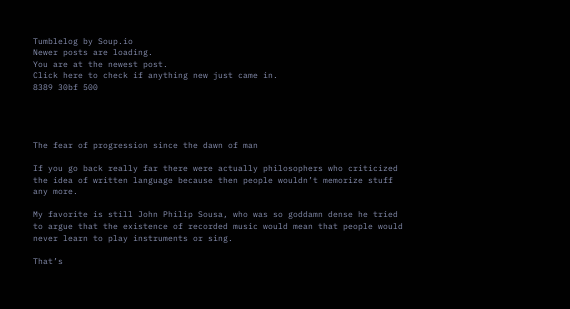Tumblelog by Soup.io
Newer posts are loading.
You are at the newest post.
Click here to check if anything new just came in.
8389 30bf 500




The fear of progression since the dawn of man

If you go back really far there were actually philosophers who criticized the idea of written language because then people wouldn’t memorize stuff any more.

My favorite is still John Philip Sousa, who was so goddamn dense he tried to argue that the existence of recorded music would mean that people would never learn to play instruments or sing.

That’s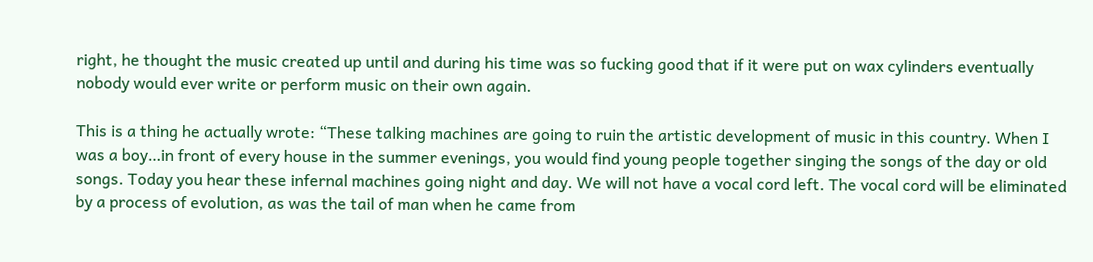right, he thought the music created up until and during his time was so fucking good that if it were put on wax cylinders eventually nobody would ever write or perform music on their own again.

This is a thing he actually wrote: “These talking machines are going to ruin the artistic development of music in this country. When I was a boy…in front of every house in the summer evenings, you would find young people together singing the songs of the day or old songs. Today you hear these infernal machines going night and day. We will not have a vocal cord left. The vocal cord will be eliminated by a process of evolution, as was the tail of man when he came from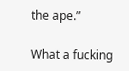the ape.”

What a fucking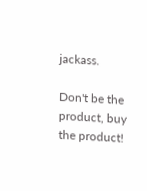jackass.

Don't be the product, buy the product!